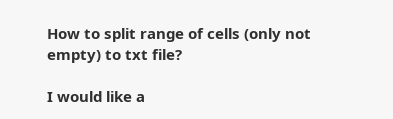How to split range of cells (only not empty) to txt file?

I would like a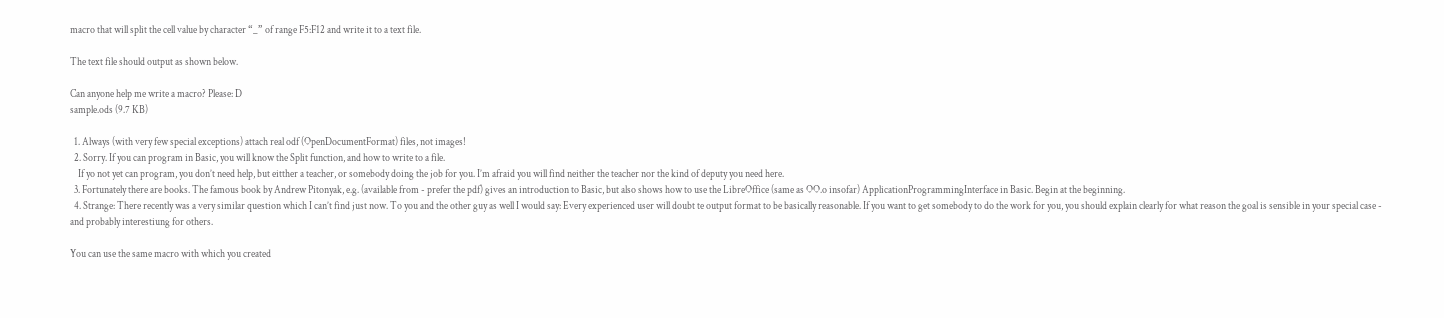macro that will split the cell value by character “_” of range F5:F12 and write it to a text file.

The text file should output as shown below.

Can anyone help me write a macro? Please: D
sample.ods (9.7 KB)

  1. Always (with very few special exceptions) attach real odf (OpenDocumentFormat) files, not images!
  2. Sorry. If you can program in Basic, you will know the Split function, and how to write to a file.
    If yo not yet can program, you don’t need help, but eitther a teacher, or somebody doing the job for you. I’m afraid you will find neither the teacher nor the kind of deputy you need here.
  3. Fortunately there are books. The famous book by Andrew Pitonyak, e.g. (available from - prefer the pdf) gives an introduction to Basic, but also shows how to use the LibreOffice (same as OO.o insofar) ApplicationProgrammingInterface in Basic. Begin at the beginning.
  4. Strange: There recently was a very similar question which I can’t find just now. To you and the other guy as well I would say: Every experienced user will doubt te output format to be basically reasonable. If you want to get somebody to do the work for you, you should explain clearly for what reason the goal is sensible in your special case - and probably interestiung for others.

You can use the same macro with which you created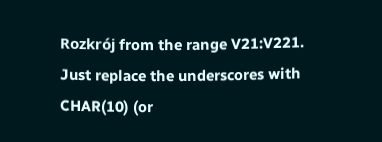Rozkrój from the range V21:V221. Just replace the underscores with CHAR(10) (or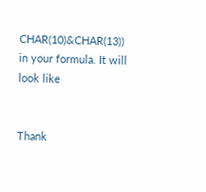CHAR(10)&CHAR(13)) in your formula. It will look like


Thank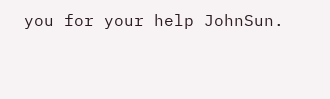you for your help JohnSun.